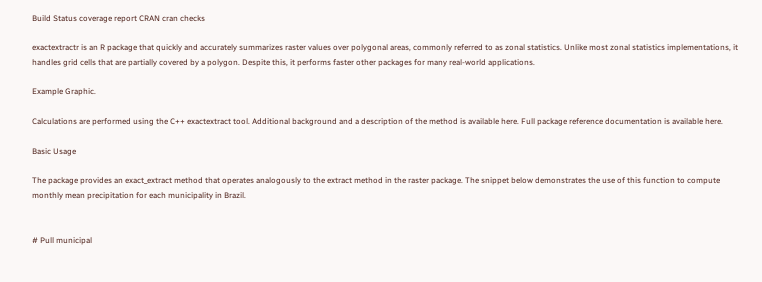Build Status coverage report CRAN cran checks

exactextractr is an R package that quickly and accurately summarizes raster values over polygonal areas, commonly referred to as zonal statistics. Unlike most zonal statistics implementations, it handles grid cells that are partially covered by a polygon. Despite this, it performs faster other packages for many real-world applications.

Example Graphic.

Calculations are performed using the C++ exactextract tool. Additional background and a description of the method is available here. Full package reference documentation is available here.

Basic Usage

The package provides an exact_extract method that operates analogously to the extract method in the raster package. The snippet below demonstrates the use of this function to compute monthly mean precipitation for each municipality in Brazil.


# Pull municipal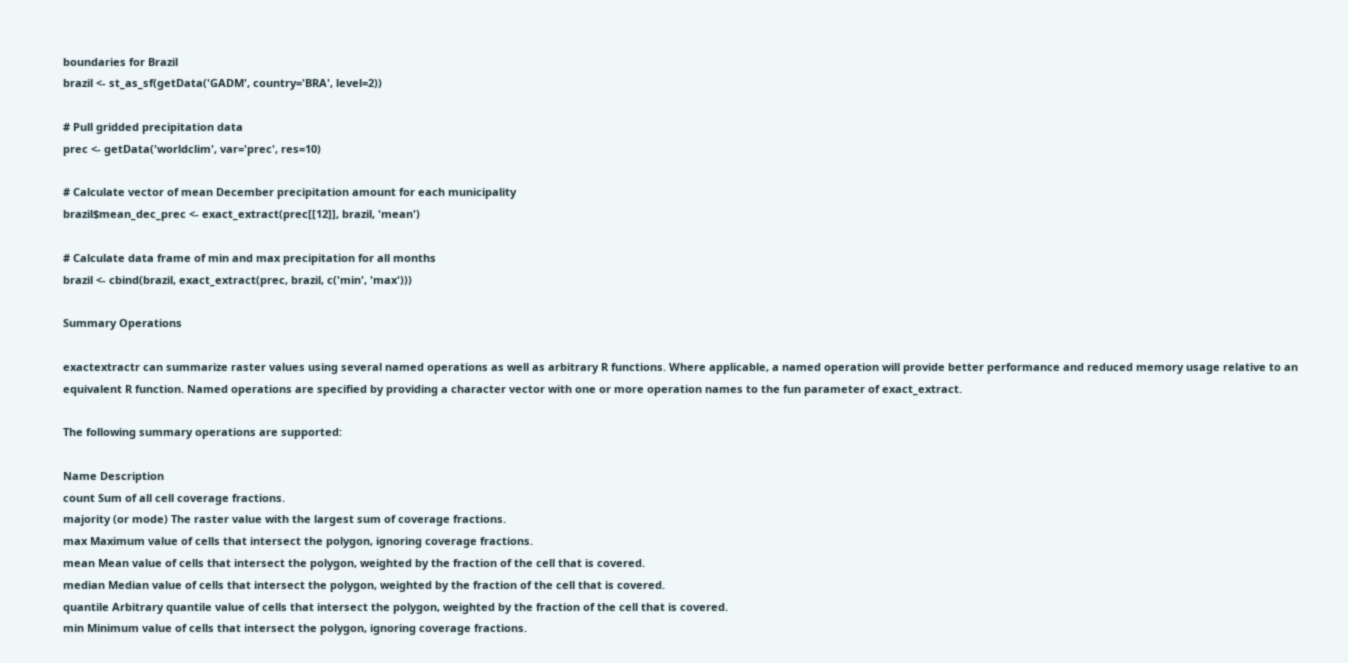boundaries for Brazil
brazil <- st_as_sf(getData('GADM', country='BRA', level=2))

# Pull gridded precipitation data
prec <- getData('worldclim', var='prec', res=10)

# Calculate vector of mean December precipitation amount for each municipality
brazil$mean_dec_prec <- exact_extract(prec[[12]], brazil, 'mean')

# Calculate data frame of min and max precipitation for all months
brazil <- cbind(brazil, exact_extract(prec, brazil, c('min', 'max')))

Summary Operations

exactextractr can summarize raster values using several named operations as well as arbitrary R functions. Where applicable, a named operation will provide better performance and reduced memory usage relative to an equivalent R function. Named operations are specified by providing a character vector with one or more operation names to the fun parameter of exact_extract.

The following summary operations are supported:

Name Description
count Sum of all cell coverage fractions.
majority (or mode) The raster value with the largest sum of coverage fractions.
max Maximum value of cells that intersect the polygon, ignoring coverage fractions.
mean Mean value of cells that intersect the polygon, weighted by the fraction of the cell that is covered.
median Median value of cells that intersect the polygon, weighted by the fraction of the cell that is covered.
quantile Arbitrary quantile value of cells that intersect the polygon, weighted by the fraction of the cell that is covered.
min Minimum value of cells that intersect the polygon, ignoring coverage fractions.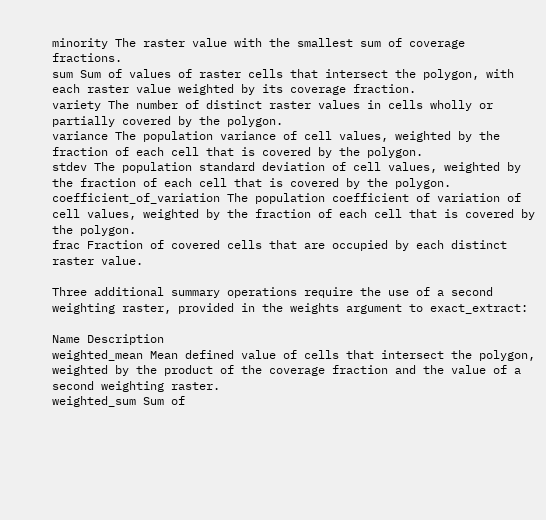minority The raster value with the smallest sum of coverage fractions.
sum Sum of values of raster cells that intersect the polygon, with each raster value weighted by its coverage fraction.
variety The number of distinct raster values in cells wholly or partially covered by the polygon.
variance The population variance of cell values, weighted by the fraction of each cell that is covered by the polygon.
stdev The population standard deviation of cell values, weighted by the fraction of each cell that is covered by the polygon.
coefficient_of_variation The population coefficient of variation of cell values, weighted by the fraction of each cell that is covered by the polygon.
frac Fraction of covered cells that are occupied by each distinct raster value.

Three additional summary operations require the use of a second weighting raster, provided in the weights argument to exact_extract:

Name Description
weighted_mean Mean defined value of cells that intersect the polygon, weighted by the product of the coverage fraction and the value of a second weighting raster.
weighted_sum Sum of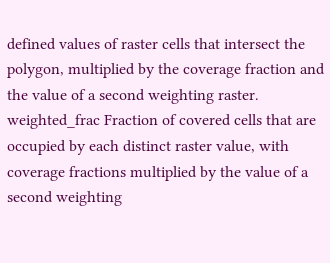defined values of raster cells that intersect the polygon, multiplied by the coverage fraction and the value of a second weighting raster.
weighted_frac Fraction of covered cells that are occupied by each distinct raster value, with coverage fractions multiplied by the value of a second weighting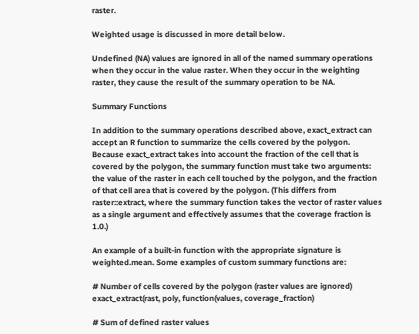raster.

Weighted usage is discussed in more detail below.

Undefined (NA) values are ignored in all of the named summary operations when they occur in the value raster. When they occur in the weighting raster, they cause the result of the summary operation to be NA.

Summary Functions

In addition to the summary operations described above, exact_extract can accept an R function to summarize the cells covered by the polygon. Because exact_extract takes into account the fraction of the cell that is covered by the polygon, the summary function must take two arguments: the value of the raster in each cell touched by the polygon, and the fraction of that cell area that is covered by the polygon. (This differs from raster::extract, where the summary function takes the vector of raster values as a single argument and effectively assumes that the coverage fraction is 1.0.)

An example of a built-in function with the appropriate signature is weighted.mean. Some examples of custom summary functions are:

# Number of cells covered by the polygon (raster values are ignored)
exact_extract(rast, poly, function(values, coverage_fraction)

# Sum of defined raster values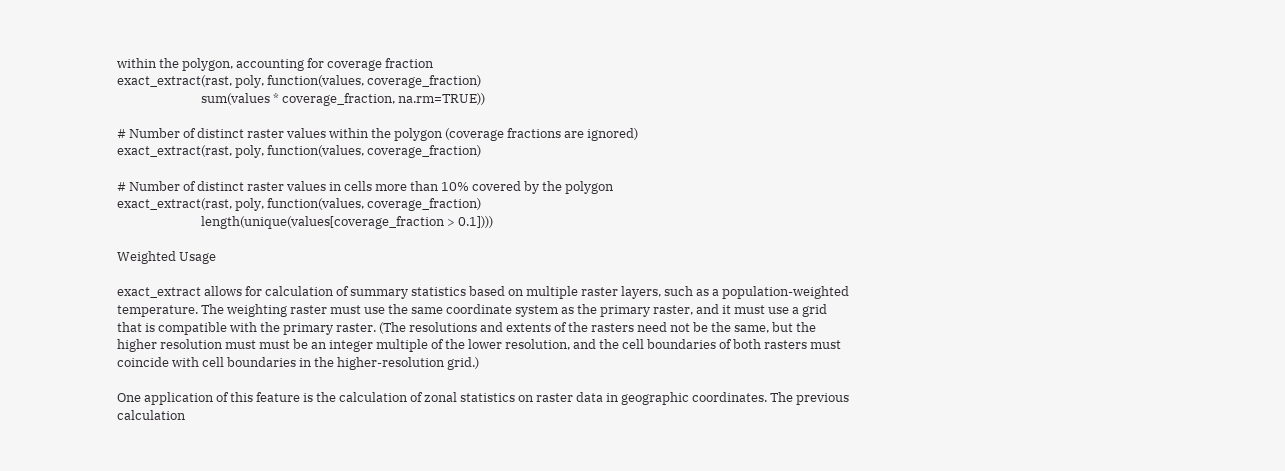within the polygon, accounting for coverage fraction
exact_extract(rast, poly, function(values, coverage_fraction)
                            sum(values * coverage_fraction, na.rm=TRUE))

# Number of distinct raster values within the polygon (coverage fractions are ignored)
exact_extract(rast, poly, function(values, coverage_fraction)

# Number of distinct raster values in cells more than 10% covered by the polygon
exact_extract(rast, poly, function(values, coverage_fraction)
                            length(unique(values[coverage_fraction > 0.1])))

Weighted Usage

exact_extract allows for calculation of summary statistics based on multiple raster layers, such as a population-weighted temperature. The weighting raster must use the same coordinate system as the primary raster, and it must use a grid that is compatible with the primary raster. (The resolutions and extents of the rasters need not be the same, but the higher resolution must must be an integer multiple of the lower resolution, and the cell boundaries of both rasters must coincide with cell boundaries in the higher-resolution grid.)

One application of this feature is the calculation of zonal statistics on raster data in geographic coordinates. The previous calculation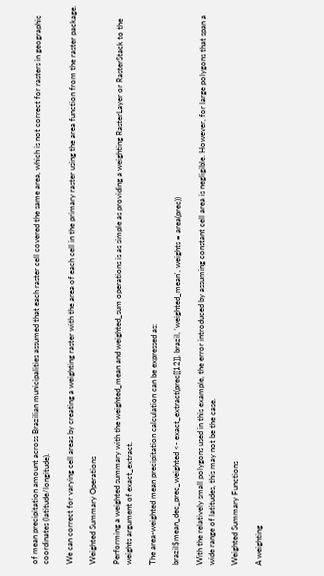of mean precipitation amount across Brazilian municipalities assumed that each raster cell covered the same area, which is not correct for rasters in geographic coordinates (latitude/longitude).

We can correct for varying cell areas by creating a weighting raster with the area of each cell in the primary raster using the area function from the raster package.

Weighted Summary Operations

Performing a weighted summary with the weighted_mean and weighted_sum operations is as simple as providing a weighting RasterLayer or RasterStack to the weights argument of exact_extract.

The area-weighted mean precipitation calculation can be expressed as:

brazil$mean_dec_prec_weighted <- exact_extract(prec[[12]], brazil, 'weighted_mean', weights = area(prec))

With the relatively small polygons used in this example, the error introduced by assuming constant cell area is negligible. However, for large polygons that span a wide range of latitudes, this may not be the case.

Weighted Summary Functions

A weighting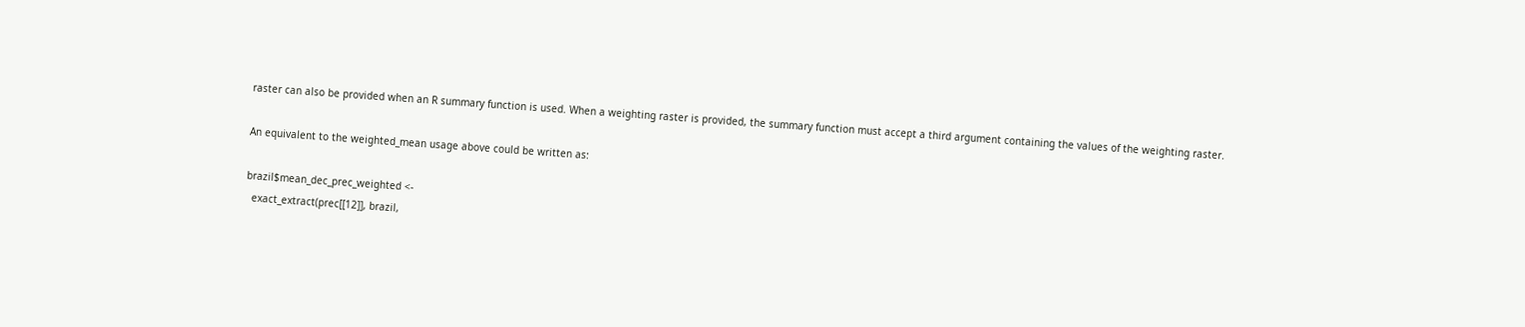raster can also be provided when an R summary function is used. When a weighting raster is provided, the summary function must accept a third argument containing the values of the weighting raster.

An equivalent to the weighted_mean usage above could be written as:

brazil$mean_dec_prec_weighted <-
  exact_extract(prec[[12]], brazil,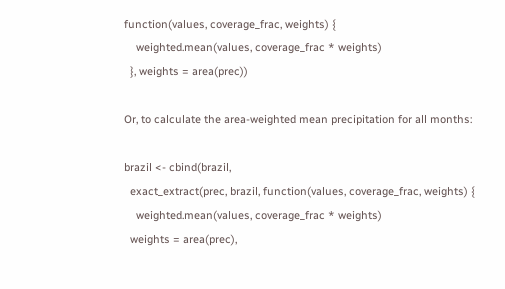function(values, coverage_frac, weights) {
    weighted.mean(values, coverage_frac * weights)
  }, weights = area(prec))

Or, to calculate the area-weighted mean precipitation for all months:

brazil <- cbind(brazil,
  exact_extract(prec, brazil, function(values, coverage_frac, weights) {
    weighted.mean(values, coverage_frac * weights)
  weights = area(prec),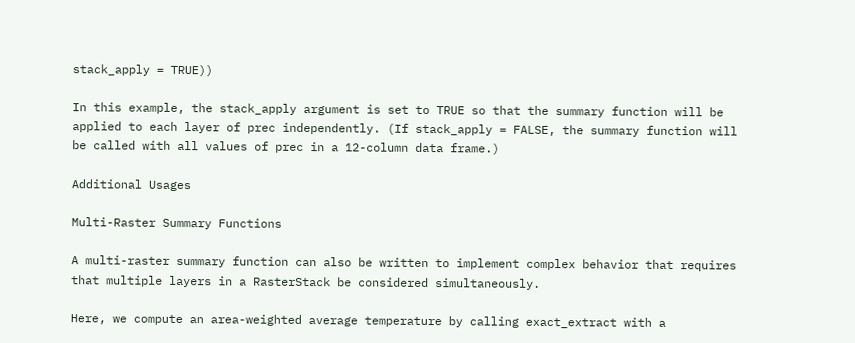stack_apply = TRUE))

In this example, the stack_apply argument is set to TRUE so that the summary function will be applied to each layer of prec independently. (If stack_apply = FALSE, the summary function will be called with all values of prec in a 12-column data frame.)

Additional Usages

Multi-Raster Summary Functions

A multi-raster summary function can also be written to implement complex behavior that requires that multiple layers in a RasterStack be considered simultaneously.

Here, we compute an area-weighted average temperature by calling exact_extract with a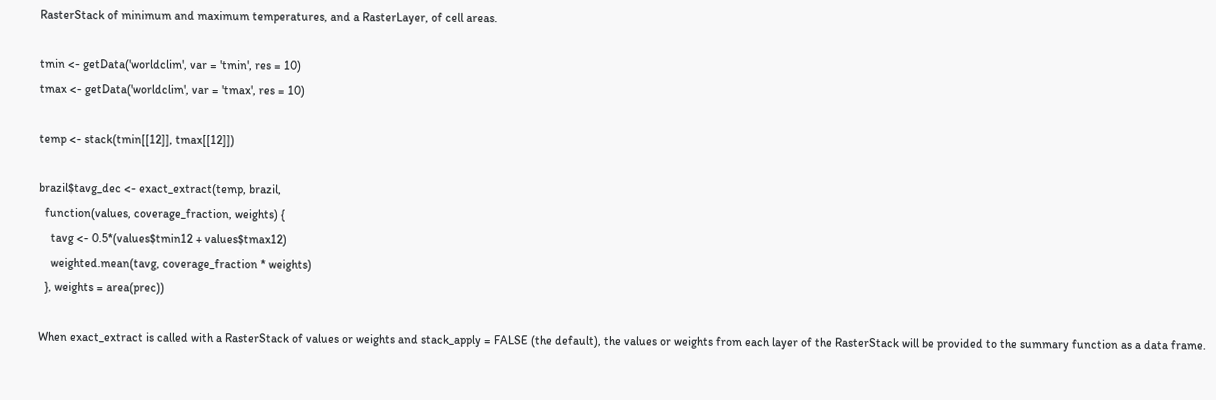RasterStack of minimum and maximum temperatures, and a RasterLayer, of cell areas.

tmin <- getData('worldclim', var = 'tmin', res = 10)
tmax <- getData('worldclim', var = 'tmax', res = 10)

temp <- stack(tmin[[12]], tmax[[12]])

brazil$tavg_dec <- exact_extract(temp, brazil,
  function(values, coverage_fraction, weights) {
    tavg <- 0.5*(values$tmin12 + values$tmax12)
    weighted.mean(tavg, coverage_fraction * weights)
  }, weights = area(prec))

When exact_extract is called with a RasterStack of values or weights and stack_apply = FALSE (the default), the values or weights from each layer of the RasterStack will be provided to the summary function as a data frame.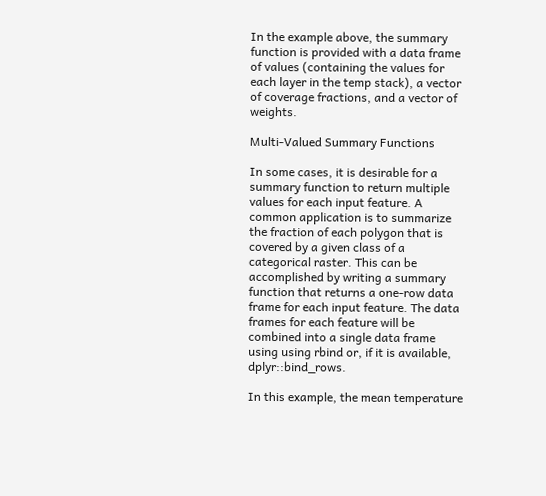In the example above, the summary function is provided with a data frame of values (containing the values for each layer in the temp stack), a vector of coverage fractions, and a vector of weights.

Multi-Valued Summary Functions

In some cases, it is desirable for a summary function to return multiple values for each input feature. A common application is to summarize the fraction of each polygon that is covered by a given class of a categorical raster. This can be accomplished by writing a summary function that returns a one-row data frame for each input feature. The data frames for each feature will be combined into a single data frame using using rbind or, if it is available, dplyr::bind_rows.

In this example, the mean temperature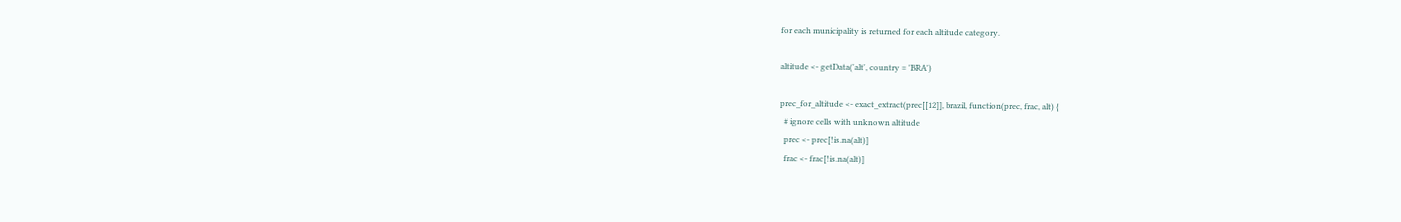for each municipality is returned for each altitude category.

altitude <- getData('alt', country = 'BRA')

prec_for_altitude <- exact_extract(prec[[12]], brazil, function(prec, frac, alt) {
  # ignore cells with unknown altitude
  prec <- prec[!is.na(alt)]
  frac <- frac[!is.na(alt)]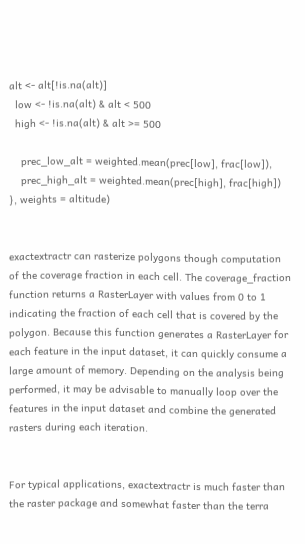alt <- alt[!is.na(alt)]
  low <- !is.na(alt) & alt < 500
  high <- !is.na(alt) & alt >= 500

    prec_low_alt = weighted.mean(prec[low], frac[low]),
    prec_high_alt = weighted.mean(prec[high], frac[high])
}, weights = altitude)


exactextractr can rasterize polygons though computation of the coverage fraction in each cell. The coverage_fraction function returns a RasterLayer with values from 0 to 1 indicating the fraction of each cell that is covered by the polygon. Because this function generates a RasterLayer for each feature in the input dataset, it can quickly consume a large amount of memory. Depending on the analysis being performed, it may be advisable to manually loop over the features in the input dataset and combine the generated rasters during each iteration.


For typical applications, exactextractr is much faster than the raster package and somewhat faster than the terra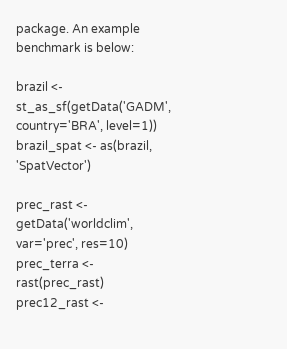package. An example benchmark is below:

brazil <- st_as_sf(getData('GADM', country='BRA', level=1))
brazil_spat <- as(brazil, 'SpatVector')

prec_rast <- getData('worldclim', var='prec', res=10)
prec_terra <- rast(prec_rast)
prec12_rast <-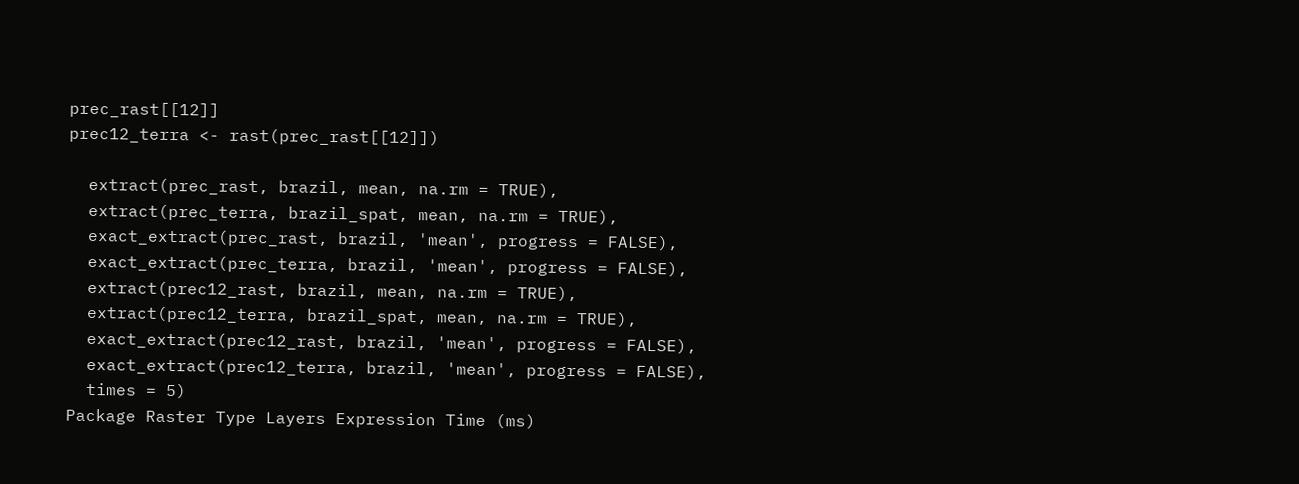prec_rast[[12]]
prec12_terra <- rast(prec_rast[[12]])

  extract(prec_rast, brazil, mean, na.rm = TRUE),
  extract(prec_terra, brazil_spat, mean, na.rm = TRUE),
  exact_extract(prec_rast, brazil, 'mean', progress = FALSE),
  exact_extract(prec_terra, brazil, 'mean', progress = FALSE),
  extract(prec12_rast, brazil, mean, na.rm = TRUE),
  extract(prec12_terra, brazil_spat, mean, na.rm = TRUE),
  exact_extract(prec12_rast, brazil, 'mean', progress = FALSE),
  exact_extract(prec12_terra, brazil, 'mean', progress = FALSE),
  times = 5)
Package Raster Type Layers Expression Time (ms)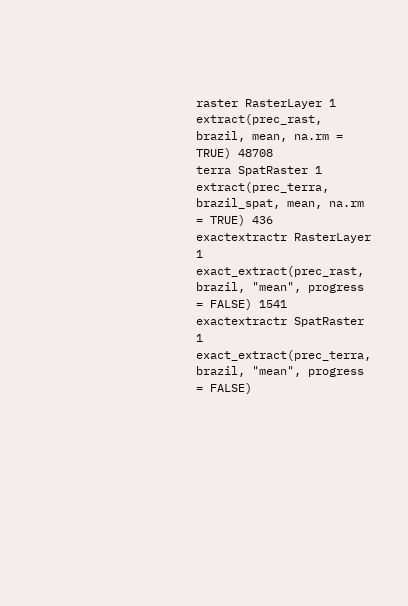raster RasterLayer 1 extract(prec_rast, brazil, mean, na.rm = TRUE) 48708
terra SpatRaster 1 extract(prec_terra, brazil_spat, mean, na.rm = TRUE) 436
exactextractr RasterLayer 1 exact_extract(prec_rast, brazil, "mean", progress = FALSE) 1541
exactextractr SpatRaster 1 exact_extract(prec_terra, brazil, "mean", progress = FALSE)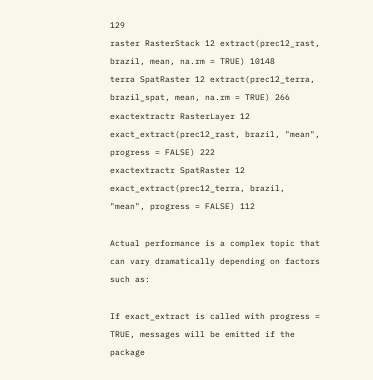129
raster RasterStack 12 extract(prec12_rast, brazil, mean, na.rm = TRUE) 10148
terra SpatRaster 12 extract(prec12_terra, brazil_spat, mean, na.rm = TRUE) 266
exactextractr RasterLayer 12 exact_extract(prec12_rast, brazil, "mean", progress = FALSE) 222
exactextractr SpatRaster 12 exact_extract(prec12_terra, brazil, "mean", progress = FALSE) 112

Actual performance is a complex topic that can vary dramatically depending on factors such as:

If exact_extract is called with progress = TRUE, messages will be emitted if the package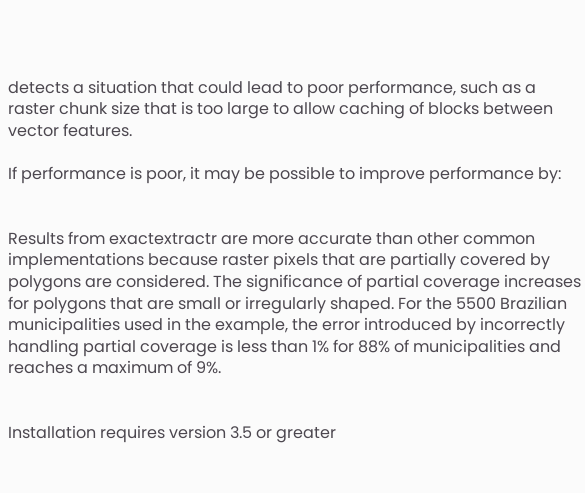detects a situation that could lead to poor performance, such as a raster chunk size that is too large to allow caching of blocks between vector features.

If performance is poor, it may be possible to improve performance by:


Results from exactextractr are more accurate than other common implementations because raster pixels that are partially covered by polygons are considered. The significance of partial coverage increases for polygons that are small or irregularly shaped. For the 5500 Brazilian municipalities used in the example, the error introduced by incorrectly handling partial coverage is less than 1% for 88% of municipalities and reaches a maximum of 9%.


Installation requires version 3.5 or greater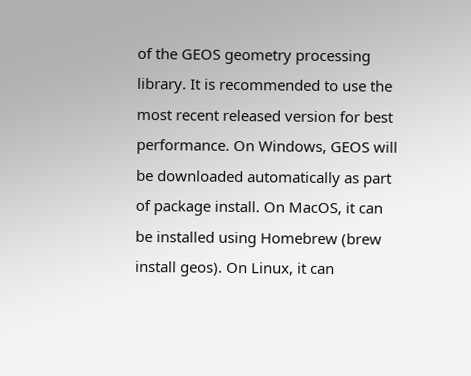of the GEOS geometry processing library. It is recommended to use the most recent released version for best performance. On Windows, GEOS will be downloaded automatically as part of package install. On MacOS, it can be installed using Homebrew (brew install geos). On Linux, it can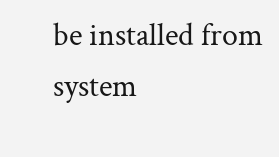be installed from system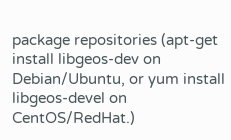package repositories (apt-get install libgeos-dev on Debian/Ubuntu, or yum install libgeos-devel on CentOS/RedHat.)